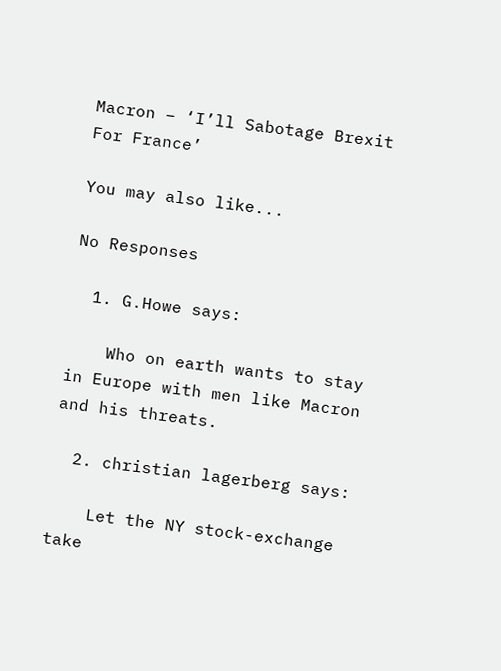Macron – ‘I’ll Sabotage Brexit For France’

You may also like...

No Responses

  1. G.Howe says:

    Who on earth wants to stay in Europe with men like Macron and his threats.

  2. christian lagerberg says:

    Let the NY stock-exchange take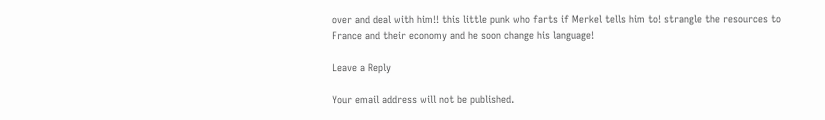over and deal with him!! this little punk who farts if Merkel tells him to! strangle the resources to France and their economy and he soon change his language!

Leave a Reply

Your email address will not be published.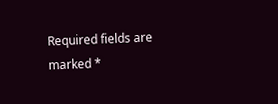Required fields are marked *